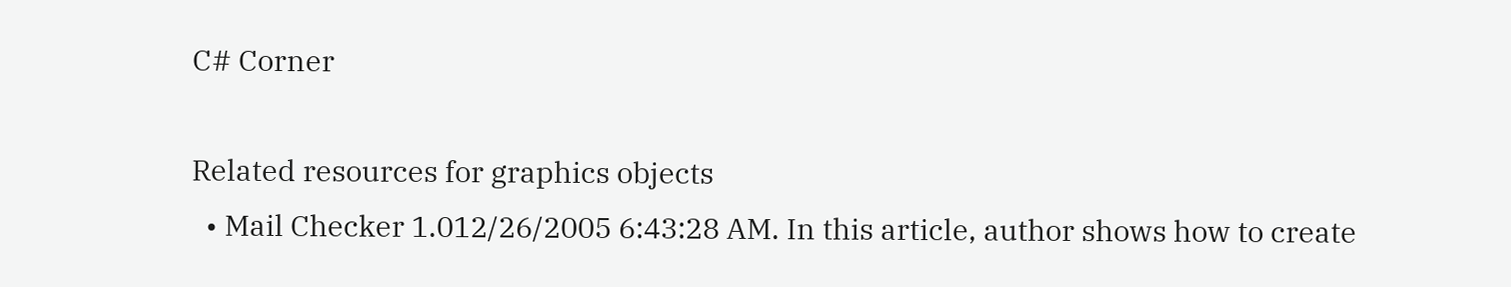C# Corner

Related resources for graphics objects
  • Mail Checker 1.012/26/2005 6:43:28 AM. In this article, author shows how to create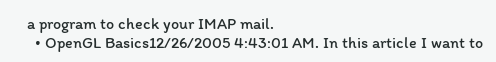a program to check your IMAP mail.
  • OpenGL Basics12/26/2005 4:43:01 AM. In this article I want to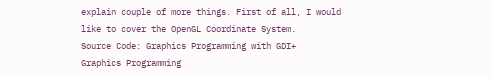explain couple of more things. First of all, I would like to cover the OpenGL Coordinate System.
Source Code: Graphics Programming with GDI+
Graphics Programming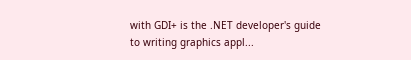with GDI+ is the .NET developer's guide to writing graphics appl...